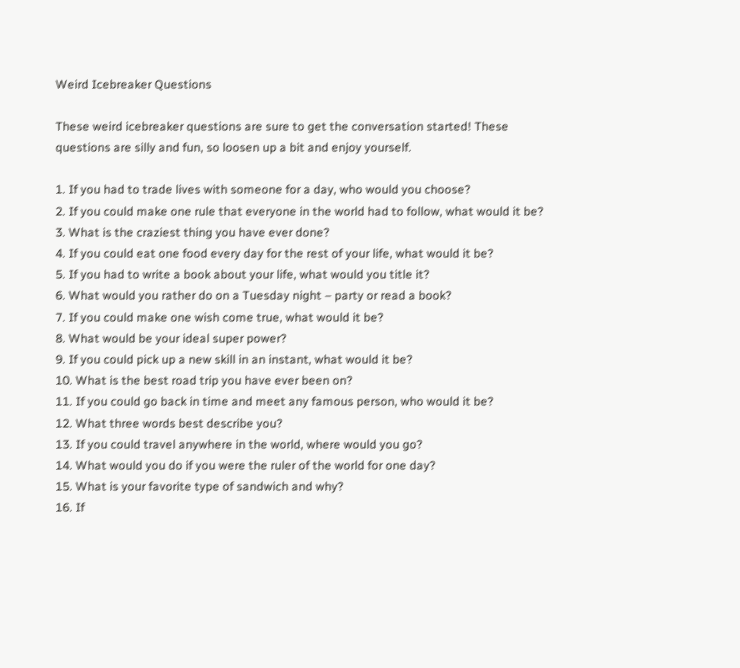Weird Icebreaker Questions

These weird icebreaker questions are sure to get the conversation started! These questions are silly and fun, so loosen up a bit and enjoy yourself.

1. If you had to trade lives with someone for a day, who would you choose?
2. If you could make one rule that everyone in the world had to follow, what would it be?
3. What is the craziest thing you have ever done?
4. If you could eat one food every day for the rest of your life, what would it be?
5. If you had to write a book about your life, what would you title it?
6. What would you rather do on a Tuesday night – party or read a book?
7. If you could make one wish come true, what would it be?
8. What would be your ideal super power?
9. If you could pick up a new skill in an instant, what would it be?
10. What is the best road trip you have ever been on?
11. If you could go back in time and meet any famous person, who would it be?
12. What three words best describe you?
13. If you could travel anywhere in the world, where would you go?
14. What would you do if you were the ruler of the world for one day?
15. What is your favorite type of sandwich and why?
16. If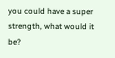you could have a super strength, what would it be?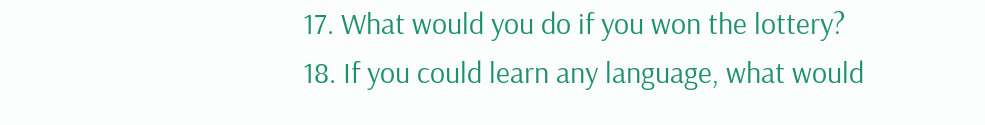17. What would you do if you won the lottery?
18. If you could learn any language, what would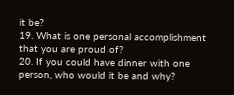it be?
19. What is one personal accomplishment that you are proud of?
20. If you could have dinner with one person, who would it be and why?